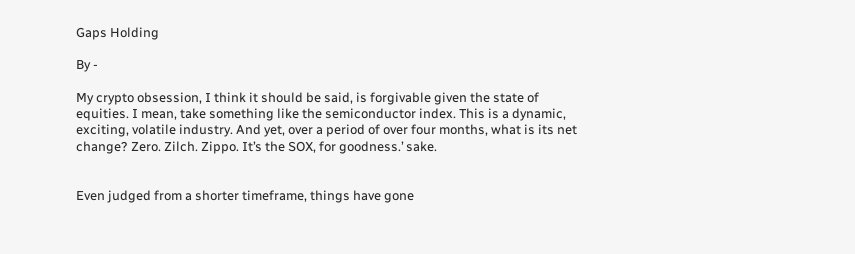Gaps Holding

By -

My crypto obsession, I think it should be said, is forgivable given the state of equities. I mean, take something like the semiconductor index. This is a dynamic, exciting, volatile industry. And yet, over a period of over four months, what is its net change? Zero. Zilch. Zippo. It’s the SOX, for goodness.’ sake.


Even judged from a shorter timeframe, things have gone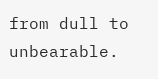from dull to unbearable.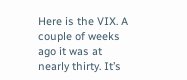Here is the VIX. A couple of weeks ago it was at nearly thirty. It’s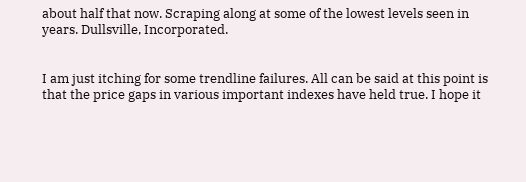about half that now. Scraping along at some of the lowest levels seen in years. Dullsville, Incorporated.


I am just itching for some trendline failures. All can be said at this point is that the price gaps in various important indexes have held true. I hope it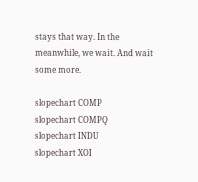stays that way. In the meanwhile, we wait. And wait some more.

slopechart COMP
slopechart COMPQ
slopechart INDU
slopechart XOI